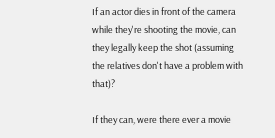If an actor dies in front of the camera while they're shooting the movie, can they legally keep the shot (assuming the relatives don't have a problem with that)?

If they can, were there ever a movie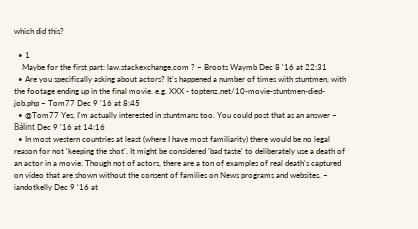which did this?

  • 1
    Maybe for the first part: law.stackexchange.com ? – Broots Waymb Dec 8 '16 at 22:31
  • Are you specifically asking about actors? It's happened a number of times with stuntmen, with the footage ending up in the final movie. e.g. XXX - toptenz.net/10-movie-stuntmen-died-job.php – Tom77 Dec 9 '16 at 8:45
  • @Tom77 Yes, I'm actually interested in stuntmans too. You could post that as an answer – Bálint Dec 9 '16 at 14:16
  • In most western countries at least (where I have most familiarity) there would be no legal reason for not 'keeping the shot'. It might be considered 'bad taste' to deliberately use a death of an actor in a movie. Though not of actors, there are a ton of examples of real death's captured on video that are shown without the consent of families on News programs and websites. – iandotkelly Dec 9 '16 at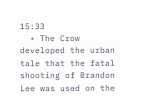15:33
  • The Crow developed the urban tale that the fatal shooting of Brandon Lee was used on the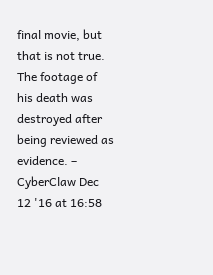final movie, but that is not true. The footage of his death was destroyed after being reviewed as evidence. – CyberClaw Dec 12 '16 at 16:58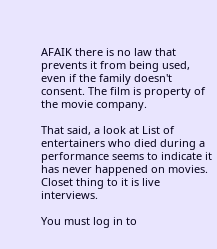AFAIK there is no law that prevents it from being used, even if the family doesn't consent. The film is property of the movie company.

That said, a look at List of entertainers who died during a performance seems to indicate it has never happened on movies. Closet thing to it is live interviews.

You must log in to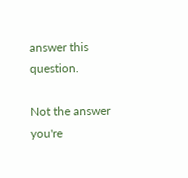answer this question.

Not the answer you're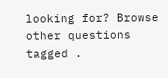looking for? Browse other questions tagged .